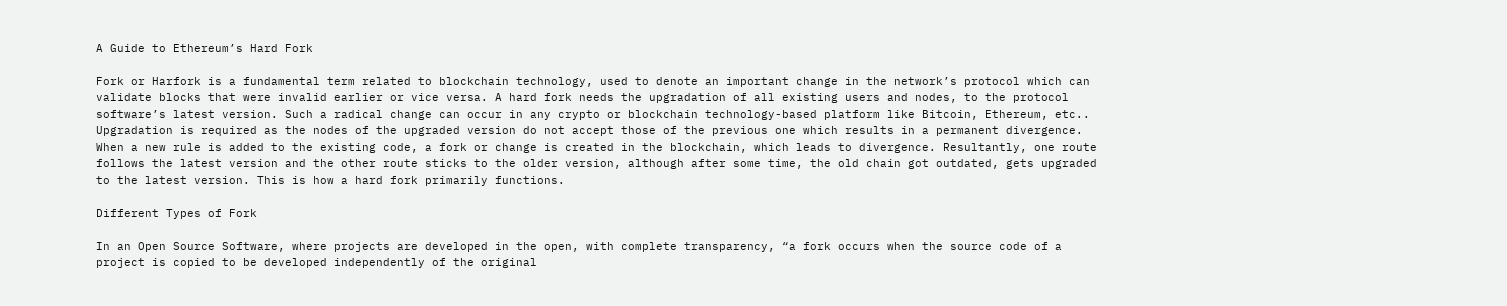A Guide to Ethereum’s Hard Fork

Fork or Harfork is a fundamental term related to blockchain technology, used to denote an important change in the network’s protocol which can validate blocks that were invalid earlier or vice versa. A hard fork needs the upgradation of all existing users and nodes, to the protocol software’s latest version. Such a radical change can occur in any crypto or blockchain technology-based platform like Bitcoin, Ethereum, etc.. Upgradation is required as the nodes of the upgraded version do not accept those of the previous one which results in a permanent divergence. When a new rule is added to the existing code, a fork or change is created in the blockchain, which leads to divergence. Resultantly, one route follows the latest version and the other route sticks to the older version, although after some time, the old chain got outdated, gets upgraded to the latest version. This is how a hard fork primarily functions.

Different Types of Fork

In an Open Source Software, where projects are developed in the open, with complete transparency, “a fork occurs when the source code of a project is copied to be developed independently of the original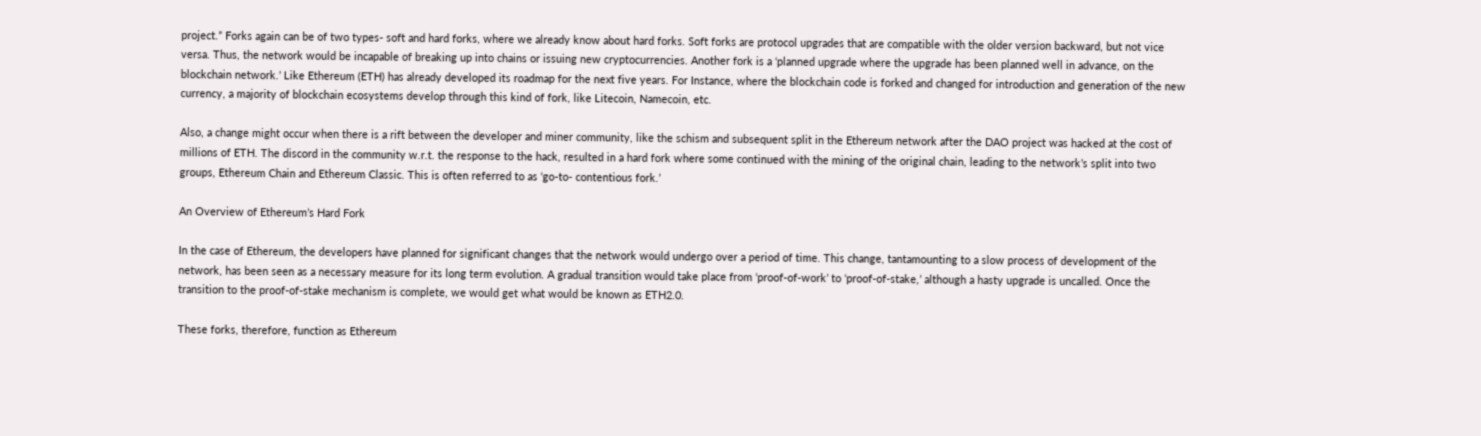project.” Forks again can be of two types- soft and hard forks, where we already know about hard forks. Soft forks are protocol upgrades that are compatible with the older version backward, but not vice versa. Thus, the network would be incapable of breaking up into chains or issuing new cryptocurrencies. Another fork is a ‘planned upgrade where the upgrade has been planned well in advance, on the blockchain network.’ Like Ethereum (ETH) has already developed its roadmap for the next five years. For Instance, where the blockchain code is forked and changed for introduction and generation of the new currency, a majority of blockchain ecosystems develop through this kind of fork, like Litecoin, Namecoin, etc.

Also, a change might occur when there is a rift between the developer and miner community, like the schism and subsequent split in the Ethereum network after the DAO project was hacked at the cost of millions of ETH. The discord in the community w.r.t. the response to the hack, resulted in a hard fork where some continued with the mining of the original chain, leading to the network’s split into two groups, Ethereum Chain and Ethereum Classic. This is often referred to as ‘go-to- contentious fork.’

An Overview of Ethereum’s Hard Fork

In the case of Ethereum, the developers have planned for significant changes that the network would undergo over a period of time. This change, tantamounting to a slow process of development of the network, has been seen as a necessary measure for its long term evolution. A gradual transition would take place from ‘proof-of-work’ to ‘proof-of-stake,’ although a hasty upgrade is uncalled. Once the transition to the proof-of-stake mechanism is complete, we would get what would be known as ETH2.0.

These forks, therefore, function as Ethereum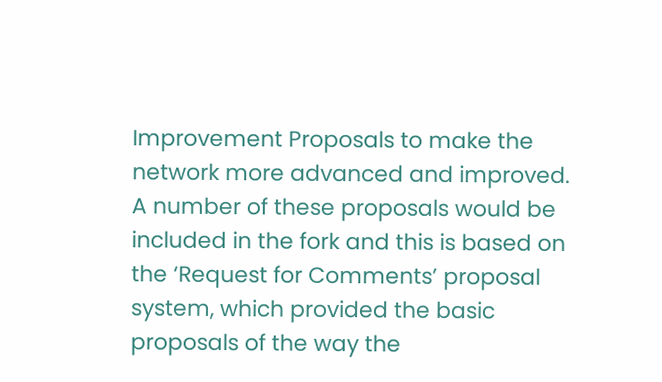Improvement Proposals to make the network more advanced and improved. A number of these proposals would be included in the fork and this is based on the ‘Request for Comments’ proposal system, which provided the basic proposals of the way the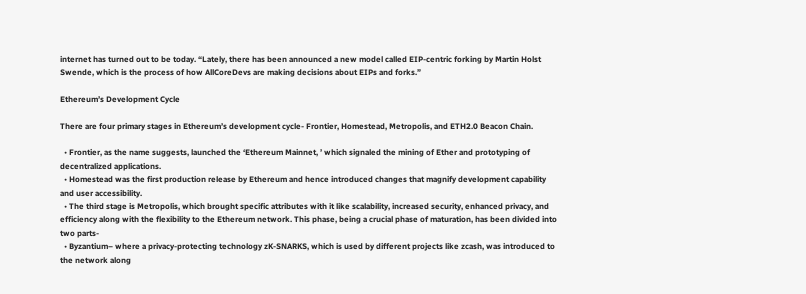internet has turned out to be today. “Lately, there has been announced a new model called EIP-centric forking by Martin Holst Swende, which is the process of how AllCoreDevs are making decisions about EIPs and forks.”

Ethereum’s Development Cycle

There are four primary stages in Ethereum’s development cycle- Frontier, Homestead, Metropolis, and ETH2.0 Beacon Chain.

  • Frontier, as the name suggests, launched the ‘Ethereum Mainnet, ’ which signaled the mining of Ether and prototyping of decentralized applications.
  • Homestead was the first production release by Ethereum and hence introduced changes that magnify development capability and user accessibility.
  • The third stage is Metropolis, which brought specific attributes with it like scalability, increased security, enhanced privacy, and efficiency along with the flexibility to the Ethereum network. This phase, being a crucial phase of maturation, has been divided into two parts-
  • Byzantium– where a privacy-protecting technology zK-SNARKS, which is used by different projects like zcash, was introduced to the network along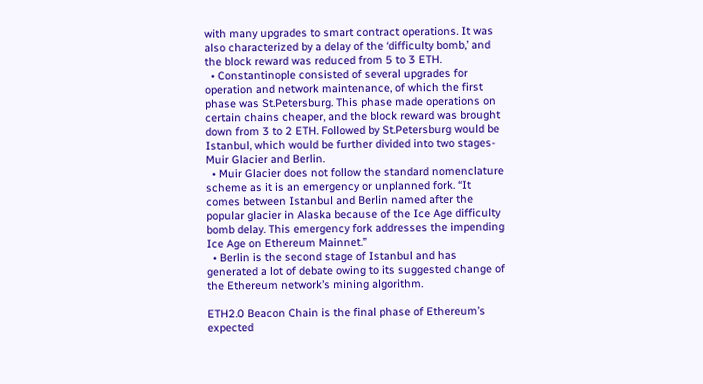with many upgrades to smart contract operations. It was also characterized by a delay of the ‘difficulty bomb,’ and the block reward was reduced from 5 to 3 ETH.
  • Constantinople consisted of several upgrades for operation and network maintenance, of which the first phase was St.Petersburg. This phase made operations on certain chains cheaper, and the block reward was brought down from 3 to 2 ETH. Followed by St.Petersburg would be Istanbul, which would be further divided into two stages- Muir Glacier and Berlin.
  • Muir Glacier does not follow the standard nomenclature scheme as it is an emergency or unplanned fork. “It comes between Istanbul and Berlin named after the popular glacier in Alaska because of the Ice Age difficulty bomb delay. This emergency fork addresses the impending Ice Age on Ethereum Mainnet.”
  • Berlin is the second stage of Istanbul and has generated a lot of debate owing to its suggested change of the Ethereum network’s mining algorithm.

ETH2.0 Beacon Chain is the final phase of Ethereum’s expected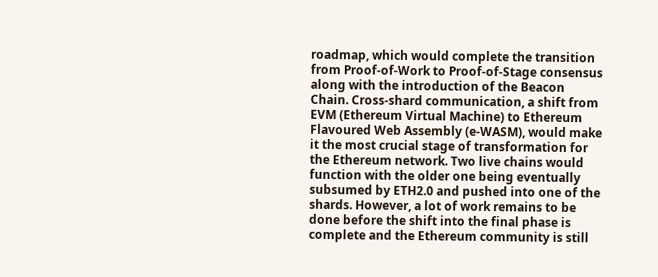roadmap, which would complete the transition from Proof-of-Work to Proof-of-Stage consensus along with the introduction of the Beacon Chain. Cross-shard communication, a shift from EVM (Ethereum Virtual Machine) to Ethereum Flavoured Web Assembly (e-WASM), would make it the most crucial stage of transformation for the Ethereum network. Two live chains would function with the older one being eventually subsumed by ETH2.0 and pushed into one of the shards. However, a lot of work remains to be done before the shift into the final phase is complete and the Ethereum community is still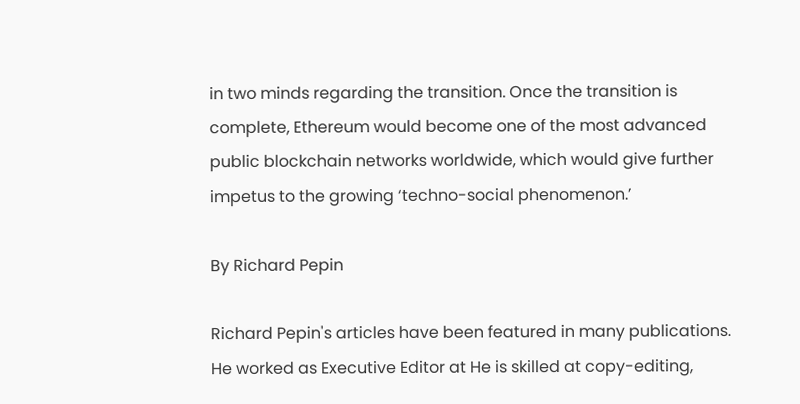in two minds regarding the transition. Once the transition is complete, Ethereum would become one of the most advanced public blockchain networks worldwide, which would give further impetus to the growing ‘techno-social phenomenon.’

By Richard Pepin

Richard Pepin's articles have been featured in many publications. He worked as Executive Editor at He is skilled at copy-editing,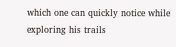which one can quickly notice while exploring his trails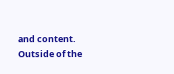and content. Outside of the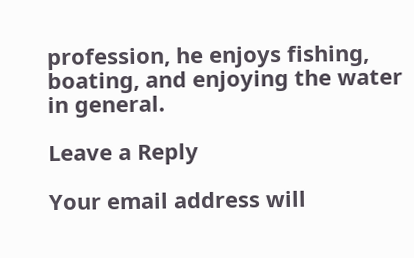profession, he enjoys fishing, boating, and enjoying the water in general.

Leave a Reply

Your email address will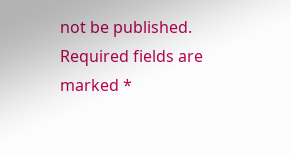not be published. Required fields are marked *